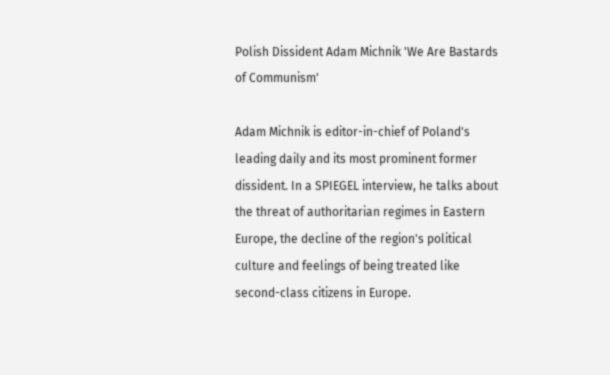Polish Dissident Adam Michnik 'We Are Bastards of Communism'

Adam Michnik is editor-in-chief of Poland's leading daily and its most prominent former dissident. In a SPIEGEL interview, he talks about the threat of authoritarian regimes in Eastern Europe, the decline of the region's political culture and feelings of being treated like second-class citizens in Europe.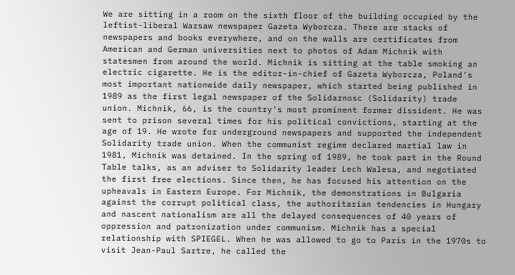We are sitting in a room on the sixth floor of the building occupied by the leftist-liberal Warsaw newspaper Gazeta Wyborcza. There are stacks of newspapers and books everywhere, and on the walls are certificates from American and German universities next to photos of Adam Michnik with statesmen from around the world. Michnik is sitting at the table smoking an electric cigarette. He is the editor-in-chief of Gazeta Wyborcza, Poland's most important nationwide daily newspaper, which started being published in 1989 as the first legal newspaper of the Solidarnosc (Solidarity) trade union. Michnik, 66, is the country's most prominent former dissident. He was sent to prison several times for his political convictions, starting at the age of 19. He wrote for underground newspapers and supported the independent Solidarity trade union. When the communist regime declared martial law in 1981, Michnik was detained. In the spring of 1989, he took part in the Round Table talks, as an adviser to Solidarity leader Lech Walesa, and negotiated the first free elections. Since then, he has focused his attention on the upheavals in Eastern Europe. For Michnik, the demonstrations in Bulgaria against the corrupt political class, the authoritarian tendencies in Hungary and nascent nationalism are all the delayed consequences of 40 years of oppression and patronization under communism. Michnik has a special relationship with SPIEGEL. When he was allowed to go to Paris in the 1970s to visit Jean-Paul Sartre, he called the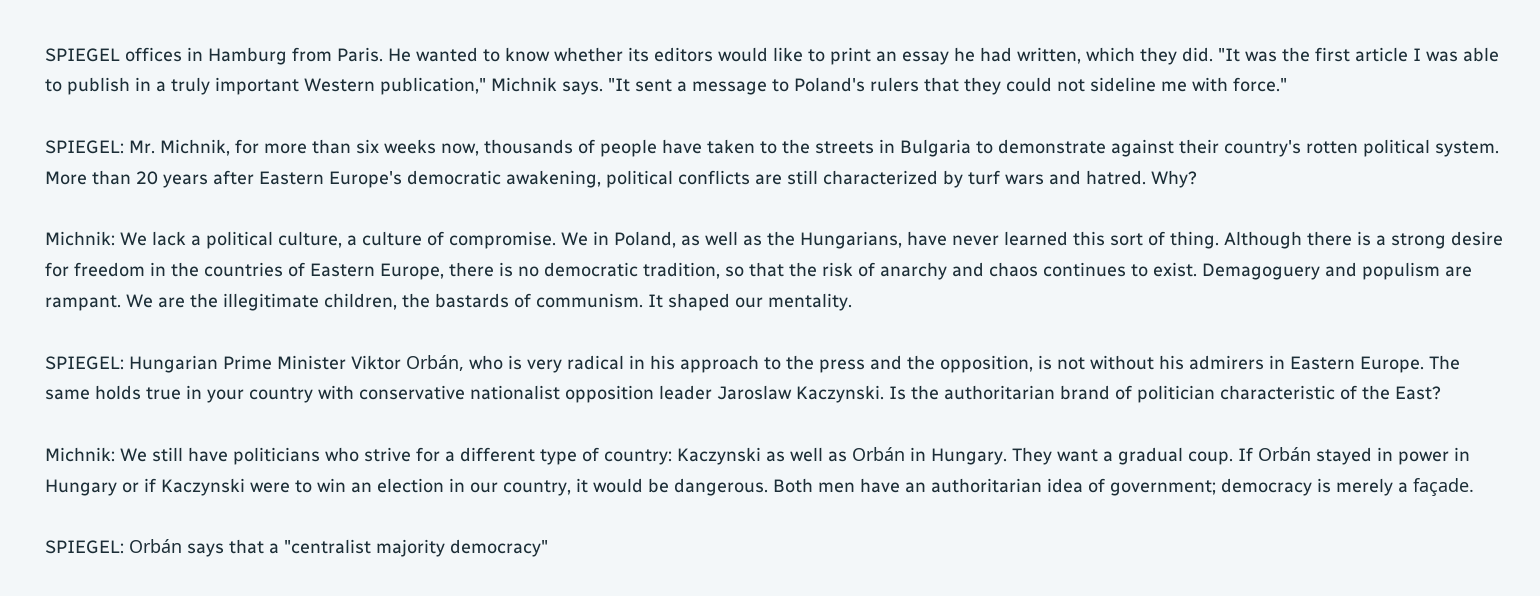SPIEGEL offices in Hamburg from Paris. He wanted to know whether its editors would like to print an essay he had written, which they did. "It was the first article I was able to publish in a truly important Western publication," Michnik says. "It sent a message to Poland's rulers that they could not sideline me with force."

SPIEGEL: Mr. Michnik, for more than six weeks now, thousands of people have taken to the streets in Bulgaria to demonstrate against their country's rotten political system. More than 20 years after Eastern Europe's democratic awakening, political conflicts are still characterized by turf wars and hatred. Why?

Michnik: We lack a political culture, a culture of compromise. We in Poland, as well as the Hungarians, have never learned this sort of thing. Although there is a strong desire for freedom in the countries of Eastern Europe, there is no democratic tradition, so that the risk of anarchy and chaos continues to exist. Demagoguery and populism are rampant. We are the illegitimate children, the bastards of communism. It shaped our mentality.

SPIEGEL: Hungarian Prime Minister Viktor Orbán, who is very radical in his approach to the press and the opposition, is not without his admirers in Eastern Europe. The same holds true in your country with conservative nationalist opposition leader Jaroslaw Kaczynski. Is the authoritarian brand of politician characteristic of the East?

Michnik: We still have politicians who strive for a different type of country: Kaczynski as well as Orbán in Hungary. They want a gradual coup. If Orbán stayed in power in Hungary or if Kaczynski were to win an election in our country, it would be dangerous. Both men have an authoritarian idea of government; democracy is merely a façade.

SPIEGEL: Orbán says that a "centralist majority democracy"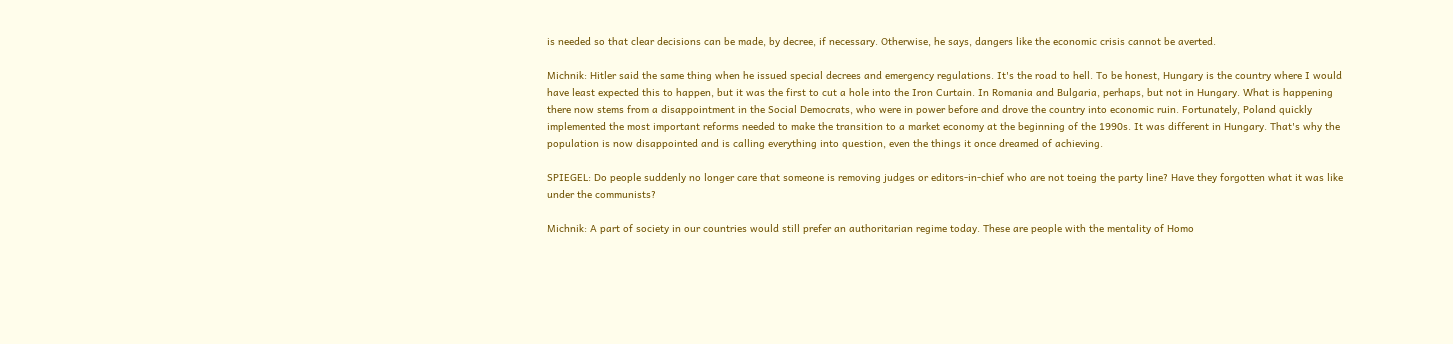is needed so that clear decisions can be made, by decree, if necessary. Otherwise, he says, dangers like the economic crisis cannot be averted.

Michnik: Hitler said the same thing when he issued special decrees and emergency regulations. It's the road to hell. To be honest, Hungary is the country where I would have least expected this to happen, but it was the first to cut a hole into the Iron Curtain. In Romania and Bulgaria, perhaps, but not in Hungary. What is happening there now stems from a disappointment in the Social Democrats, who were in power before and drove the country into economic ruin. Fortunately, Poland quickly implemented the most important reforms needed to make the transition to a market economy at the beginning of the 1990s. It was different in Hungary. That's why the population is now disappointed and is calling everything into question, even the things it once dreamed of achieving.

SPIEGEL: Do people suddenly no longer care that someone is removing judges or editors-in-chief who are not toeing the party line? Have they forgotten what it was like under the communists?

Michnik: A part of society in our countries would still prefer an authoritarian regime today. These are people with the mentality of Homo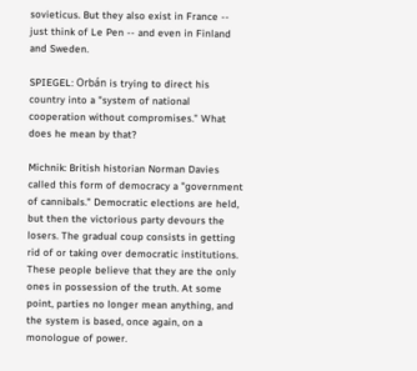sovieticus. But they also exist in France -- just think of Le Pen -- and even in Finland and Sweden.

SPIEGEL: Orbán is trying to direct his country into a "system of national cooperation without compromises." What does he mean by that?

Michnik: British historian Norman Davies called this form of democracy a "government of cannibals." Democratic elections are held, but then the victorious party devours the losers. The gradual coup consists in getting rid of or taking over democratic institutions. These people believe that they are the only ones in possession of the truth. At some point, parties no longer mean anything, and the system is based, once again, on a monologue of power.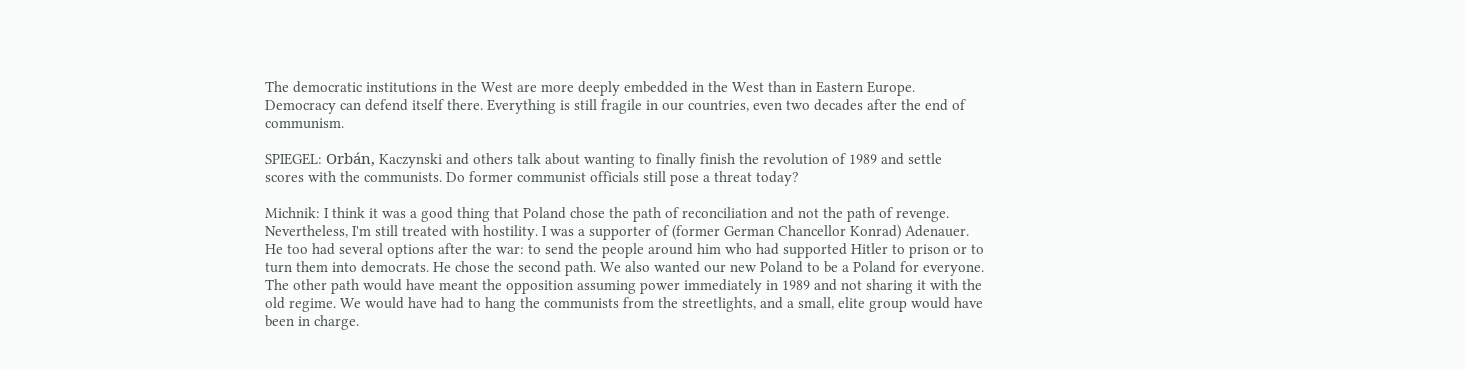The democratic institutions in the West are more deeply embedded in the West than in Eastern Europe. Democracy can defend itself there. Everything is still fragile in our countries, even two decades after the end of communism.

SPIEGEL: Orbán, Kaczynski and others talk about wanting to finally finish the revolution of 1989 and settle scores with the communists. Do former communist officials still pose a threat today?

Michnik: I think it was a good thing that Poland chose the path of reconciliation and not the path of revenge. Nevertheless, I'm still treated with hostility. I was a supporter of (former German Chancellor Konrad) Adenauer. He too had several options after the war: to send the people around him who had supported Hitler to prison or to turn them into democrats. He chose the second path. We also wanted our new Poland to be a Poland for everyone. The other path would have meant the opposition assuming power immediately in 1989 and not sharing it with the old regime. We would have had to hang the communists from the streetlights, and a small, elite group would have been in charge.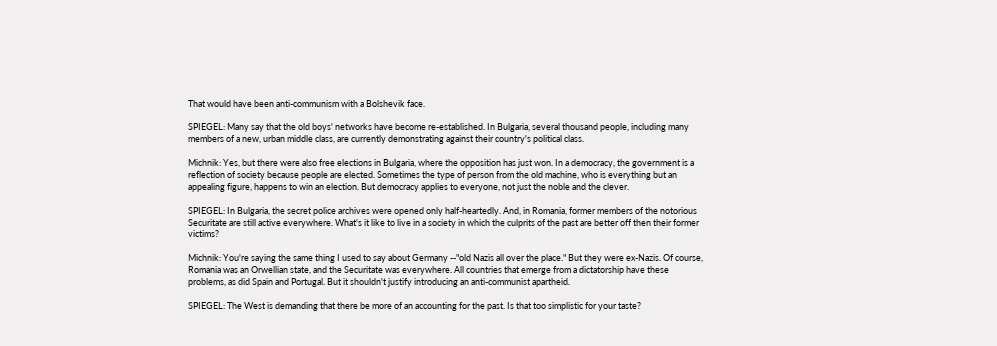That would have been anti-communism with a Bolshevik face.

SPIEGEL: Many say that the old boys' networks have become re-established. In Bulgaria, several thousand people, including many members of a new, urban middle class, are currently demonstrating against their country's political class.

Michnik: Yes, but there were also free elections in Bulgaria, where the opposition has just won. In a democracy, the government is a reflection of society because people are elected. Sometimes the type of person from the old machine, who is everything but an appealing figure, happens to win an election. But democracy applies to everyone, not just the noble and the clever.

SPIEGEL: In Bulgaria, the secret police archives were opened only half-heartedly. And, in Romania, former members of the notorious Securitate are still active everywhere. What's it like to live in a society in which the culprits of the past are better off then their former victims?

Michnik: You're saying the same thing I used to say about Germany --"old Nazis all over the place." But they were ex-Nazis. Of course, Romania was an Orwellian state, and the Securitate was everywhere. All countries that emerge from a dictatorship have these problems, as did Spain and Portugal. But it shouldn't justify introducing an anti-communist apartheid.

SPIEGEL: The West is demanding that there be more of an accounting for the past. Is that too simplistic for your taste?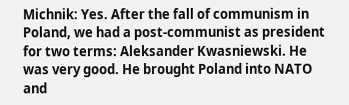Michnik: Yes. After the fall of communism in Poland, we had a post-communist as president for two terms: Aleksander Kwasniewski. He was very good. He brought Poland into NATO and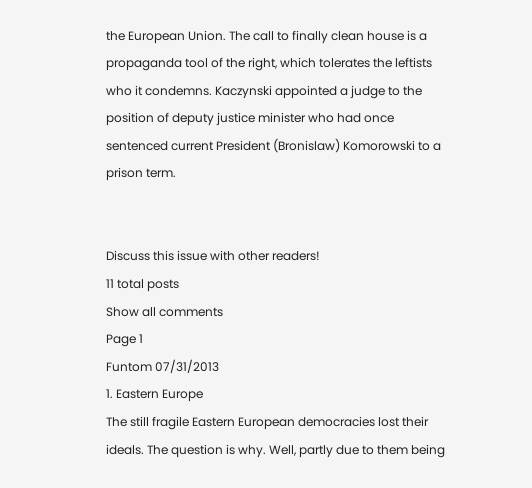the European Union. The call to finally clean house is a propaganda tool of the right, which tolerates the leftists who it condemns. Kaczynski appointed a judge to the position of deputy justice minister who had once sentenced current President (Bronislaw) Komorowski to a prison term.


Discuss this issue with other readers!
11 total posts
Show all comments
Page 1
Funtom 07/31/2013
1. Eastern Europe
The still fragile Eastern European democracies lost their ideals. The question is why. Well, partly due to them being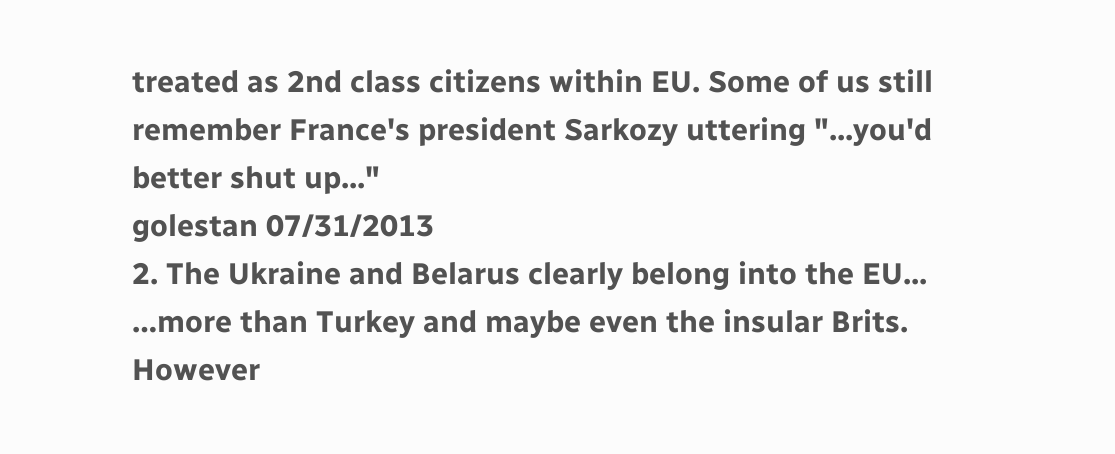treated as 2nd class citizens within EU. Some of us still remember France's president Sarkozy uttering "...you'd better shut up..."
golestan 07/31/2013
2. The Ukraine and Belarus clearly belong into the EU...
…more than Turkey and maybe even the insular Brits. However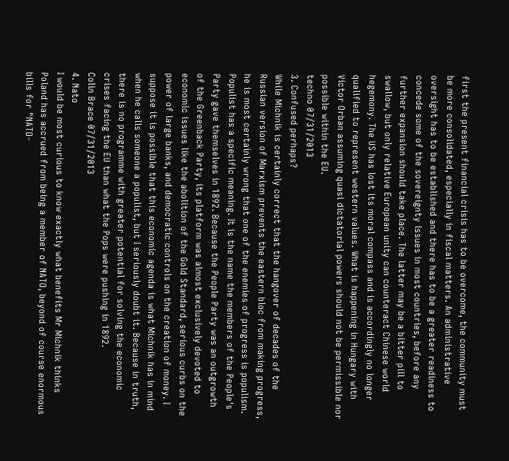first the present financial crisis has to be overcome, the community must be more consolidated, especially in fiscal matters. An administrative oversight has to be established and there has to be a greater readiness to concede some of the sovereignty issues in most countries, before any further expansion should take place. The latter may be a bitter pill to swallow, but only relative European unity can counteract Chinese world hegemony. The US has lost its moral compass and is accordingly no longer qualified to represent western values. What is happening in Hungary with Victor Orban assuming quasi dictatorial powers should not be permissible nor possible within the EU.
techno 07/31/2013
3. Confused perhaps?
While Michnik is certainly correct that the hangover of decades of the Russian version of Marxism prevents the eastern bloc from making progress, he is most certainly wrong that one of the enemies of progress is populism. Populist has a specific meaning. It is the name the members of the People's Party gave themselves in 1892. Because the People Party was an outgrowth of the Greenback Party, its platform was almost exclusively devoted to economic issues like the abolition of the Gold Standard, serious curbs on the power of large banks, and democratic controls on the creation of money. I suppose it is possible that this economic agenda is what Michnik has in mind when he calls someone a populist, but I seriously doubt it. Because in truth, there is no programme with greater potential for solving the economic crises facing the EU than what the Pops were pushing in 1892.
Colin Brace 07/31/2013
4. Nato
I would be most curious to know exactly what benefits Mr Michnik thinks Poland has accrued from being a member of NATO, beyond of course enormous bills for "NATO-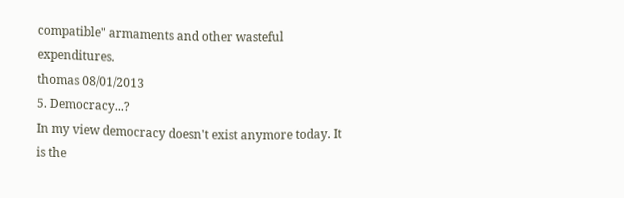compatible" armaments and other wasteful expenditures.
thomas 08/01/2013
5. Democracy...?
In my view democracy doesn't exist anymore today. It is the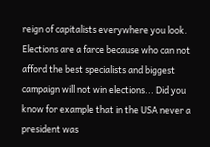reign of capitalists everywhere you look. Elections are a farce because who can not afford the best specialists and biggest campaign will not win elections... Did you know for example that in the USA never a president was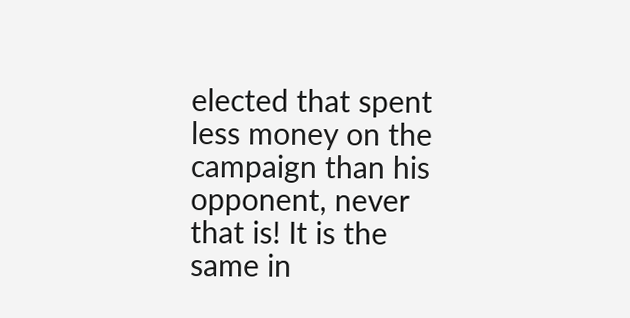elected that spent less money on the campaign than his opponent, never that is! It is the same in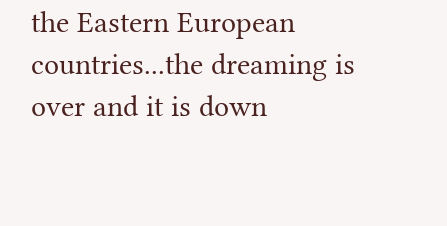the Eastern European countries...the dreaming is over and it is down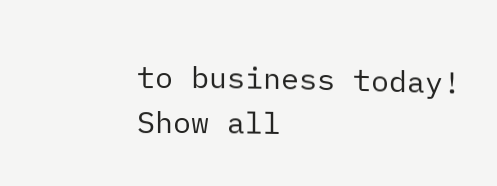to business today!
Show all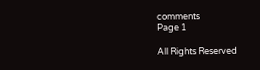comments
Page 1

All Rights Reserved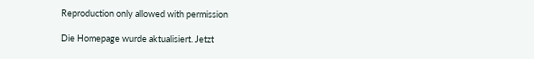Reproduction only allowed with permission

Die Homepage wurde aktualisiert. Jetzt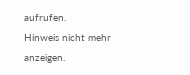aufrufen.
Hinweis nicht mehr anzeigen.